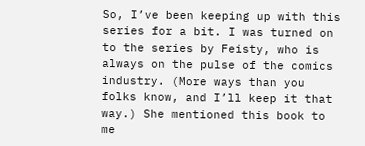So, I’ve been keeping up with this series for a bit. I was turned on to the series by Feisty, who is always on the pulse of the comics industry. (More ways than you folks know, and I’ll keep it that way.) She mentioned this book to me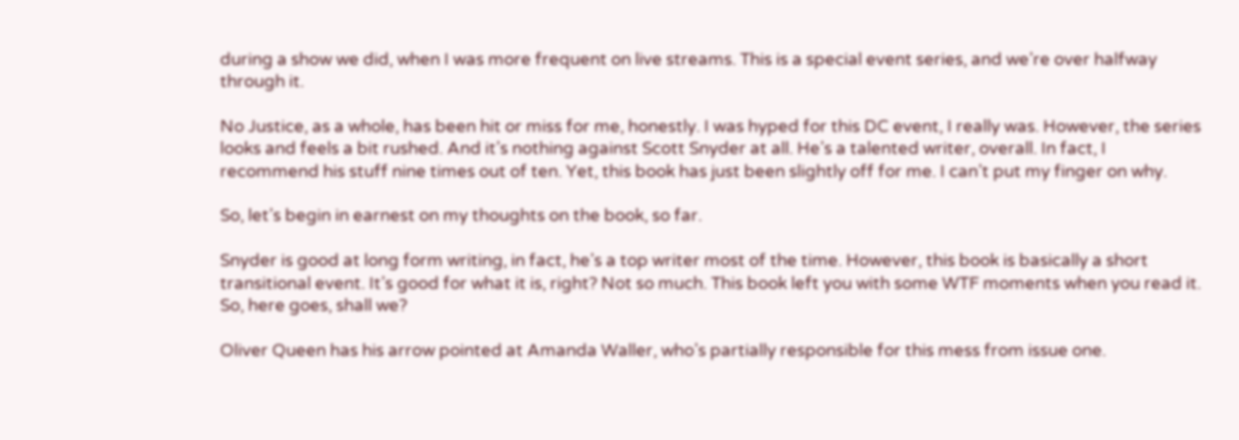during a show we did, when I was more frequent on live streams. This is a special event series, and we’re over halfway through it.

No Justice, as a whole, has been hit or miss for me, honestly. I was hyped for this DC event, I really was. However, the series looks and feels a bit rushed. And it’s nothing against Scott Snyder at all. He’s a talented writer, overall. In fact, I recommend his stuff nine times out of ten. Yet, this book has just been slightly off for me. I can’t put my finger on why.

So, let’s begin in earnest on my thoughts on the book, so far.

Snyder is good at long form writing, in fact, he’s a top writer most of the time. However, this book is basically a short transitional event. It’s good for what it is, right? Not so much. This book left you with some WTF moments when you read it. So, here goes, shall we?

Oliver Queen has his arrow pointed at Amanda Waller, who’s partially responsible for this mess from issue one.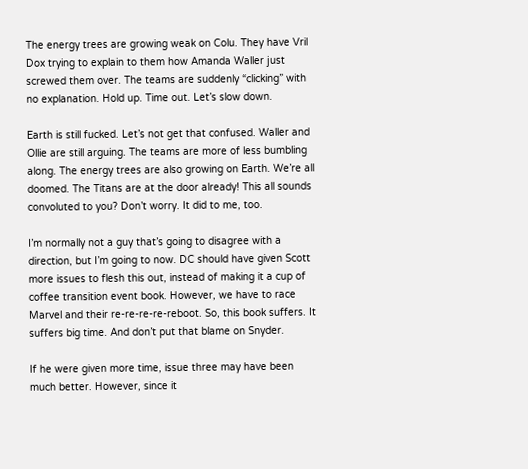The energy trees are growing weak on Colu. They have Vril Dox trying to explain to them how Amanda Waller just screwed them over. The teams are suddenly “clicking” with no explanation. Hold up. Time out. Let’s slow down.

Earth is still fucked. Let’s not get that confused. Waller and Ollie are still arguing. The teams are more of less bumbling along. The energy trees are also growing on Earth. We’re all doomed. The Titans are at the door already! This all sounds convoluted to you? Don’t worry. It did to me, too.

I’m normally not a guy that’s going to disagree with a direction, but I’m going to now. DC should have given Scott more issues to flesh this out, instead of making it a cup of coffee transition event book. However, we have to race Marvel and their re-re-re-re-reboot. So, this book suffers. It suffers big time. And don’t put that blame on Snyder.

If he were given more time, issue three may have been much better. However, since it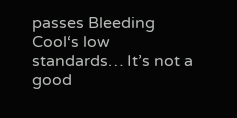passes Bleeding Cool‘s low standards… It’s not a good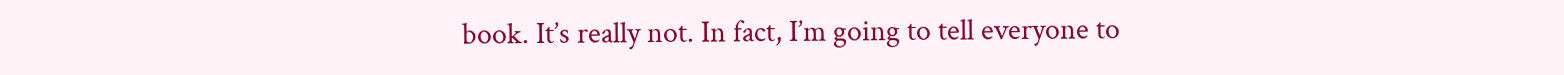book. It’s really not. In fact, I’m going to tell everyone to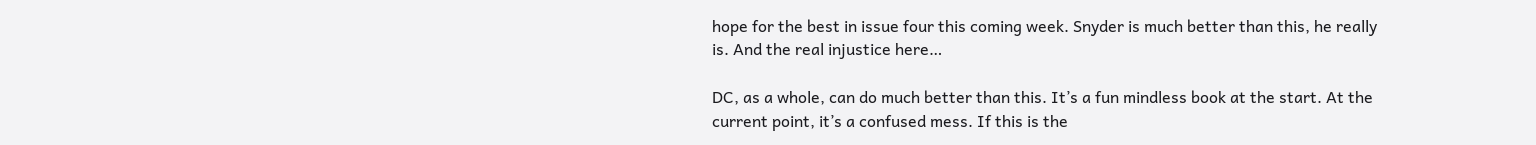hope for the best in issue four this coming week. Snyder is much better than this, he really is. And the real injustice here…

DC, as a whole, can do much better than this. It’s a fun mindless book at the start. At the current point, it’s a confused mess. If this is the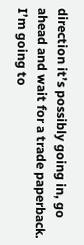direction it’s possibly going in, go ahead and wait for a trade paperback. I’m going to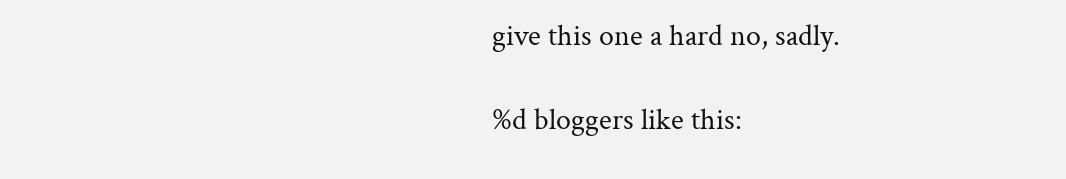give this one a hard no, sadly.

%d bloggers like this: